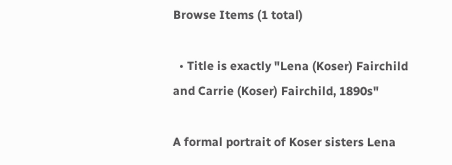Browse Items (1 total)

  • Title is exactly "Lena (Koser) Fairchild and Carrie (Koser) Fairchild, 1890s"

A formal portrait of Koser sisters Lena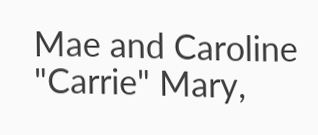Mae and Caroline "Carrie" Mary,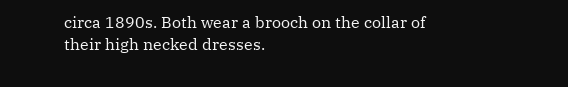circa 1890s. Both wear a brooch on the collar of their high necked dresses.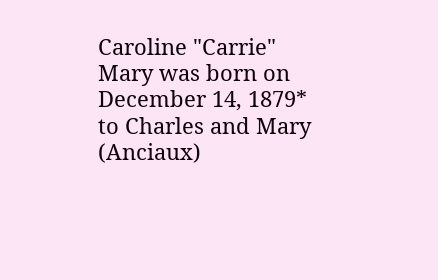Caroline "Carrie" Mary was born on December 14, 1879* to Charles and Mary (Anciaux)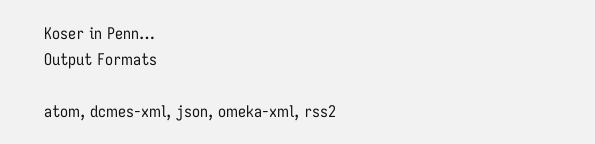Koser in Penn…
Output Formats

atom, dcmes-xml, json, omeka-xml, rss2